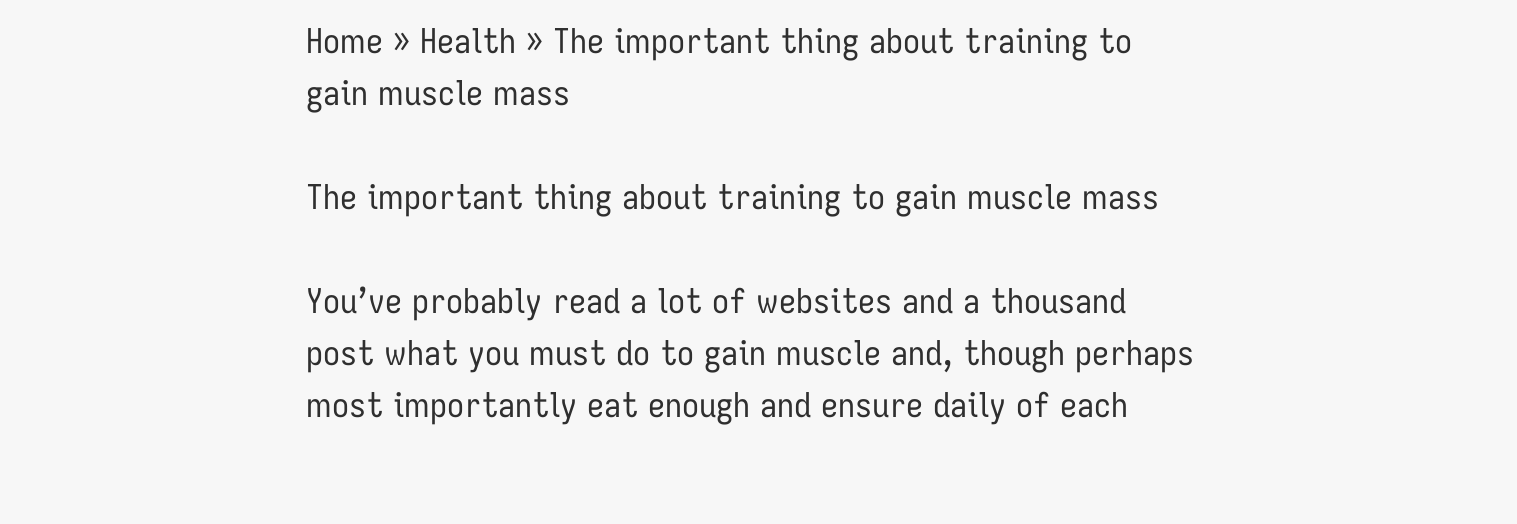Home » Health » The important thing about training to gain muscle mass

The important thing about training to gain muscle mass

You’ve probably read a lot of websites and a thousand post what you must do to gain muscle and, though perhaps most importantly eat enough and ensure daily of each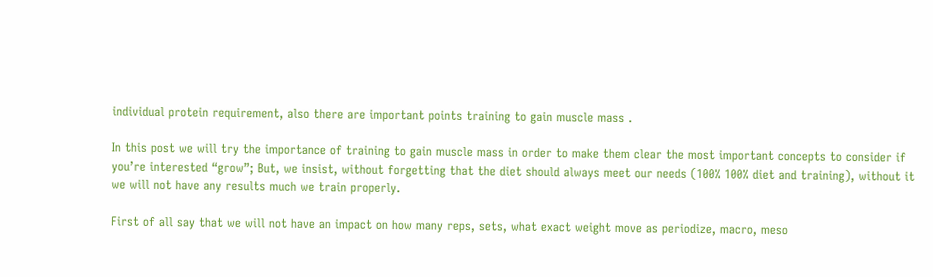individual protein requirement, also there are important points training to gain muscle mass .

In this post we will try the importance of training to gain muscle mass in order to make them clear the most important concepts to consider if you’re interested “grow”; But, we insist, without forgetting that the diet should always meet our needs (100% 100% diet and training), without it we will not have any results much we train properly.

First of all say that we will not have an impact on how many reps, sets, what exact weight move as periodize, macro, meso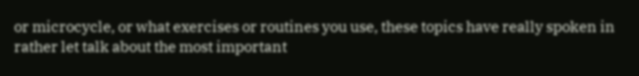or microcycle, or what exercises or routines you use, these topics have really spoken in rather let talk about the most important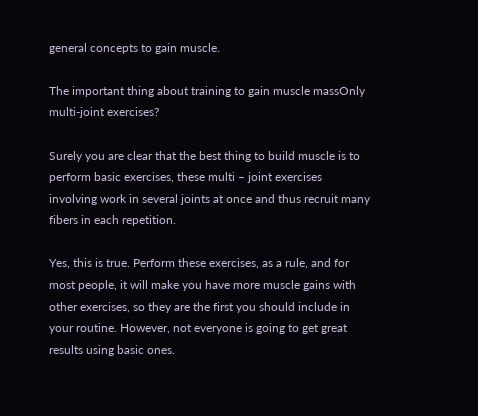general concepts to gain muscle.

The important thing about training to gain muscle massOnly multi-joint exercises?

Surely you are clear that the best thing to build muscle is to perform basic exercises, these multi – joint exercises involving work in several joints at once and thus recruit many fibers in each repetition.

Yes, this is true. Perform these exercises, as a rule, and for most people, it will make you have more muscle gains with other exercises, so they are the first you should include in your routine. However, not everyone is going to get great results using basic ones.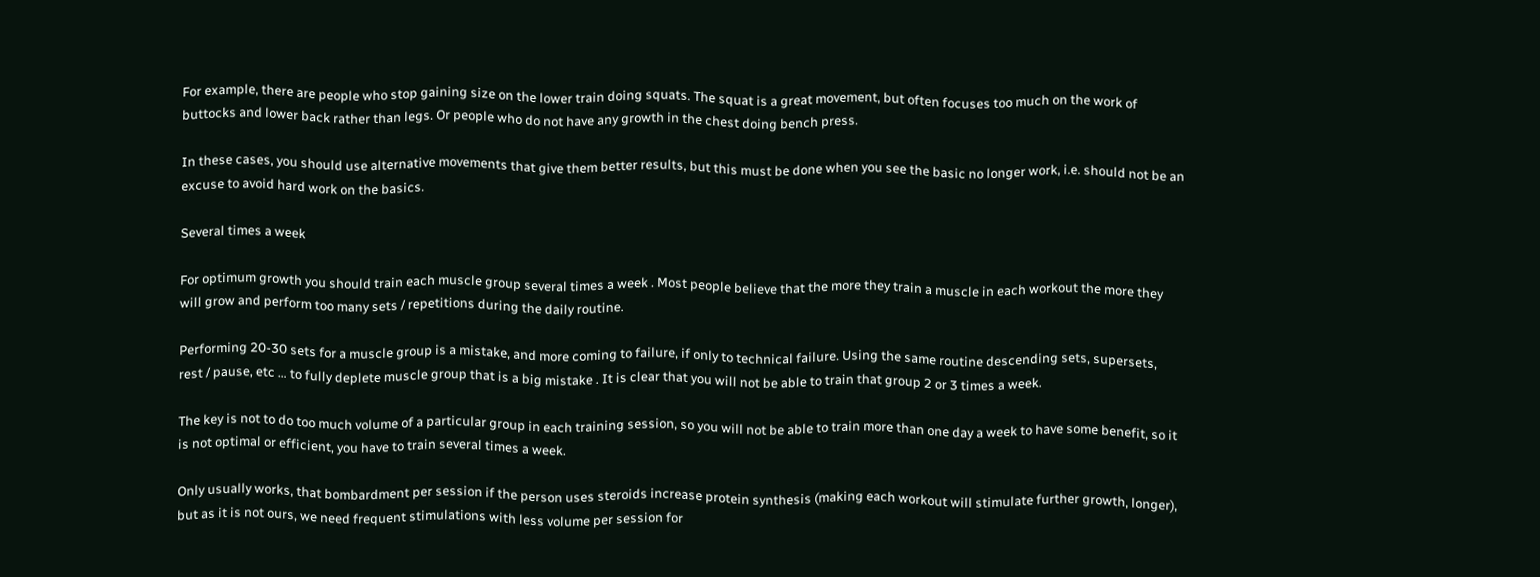For example, there are people who stop gaining size on the lower train doing squats. The squat is a great movement, but often focuses too much on the work of buttocks and lower back rather than legs. Or people who do not have any growth in the chest doing bench press.

In these cases, you should use alternative movements that give them better results, but this must be done when you see the basic no longer work, i.e. should not be an excuse to avoid hard work on the basics.

Several times a week

For optimum growth you should train each muscle group several times a week . Most people believe that the more they train a muscle in each workout the more they will grow and perform too many sets / repetitions during the daily routine.

Performing 20-30 sets for a muscle group is a mistake, and more coming to failure, if only to technical failure. Using the same routine descending sets, supersets, rest / pause, etc … to fully deplete muscle group that is a big mistake . It is clear that you will not be able to train that group 2 or 3 times a week.

The key is not to do too much volume of a particular group in each training session, so you will not be able to train more than one day a week to have some benefit, so it is not optimal or efficient, you have to train several times a week.

Only usually works, that bombardment per session if the person uses steroids increase protein synthesis (making each workout will stimulate further growth, longer), but as it is not ours, we need frequent stimulations with less volume per session for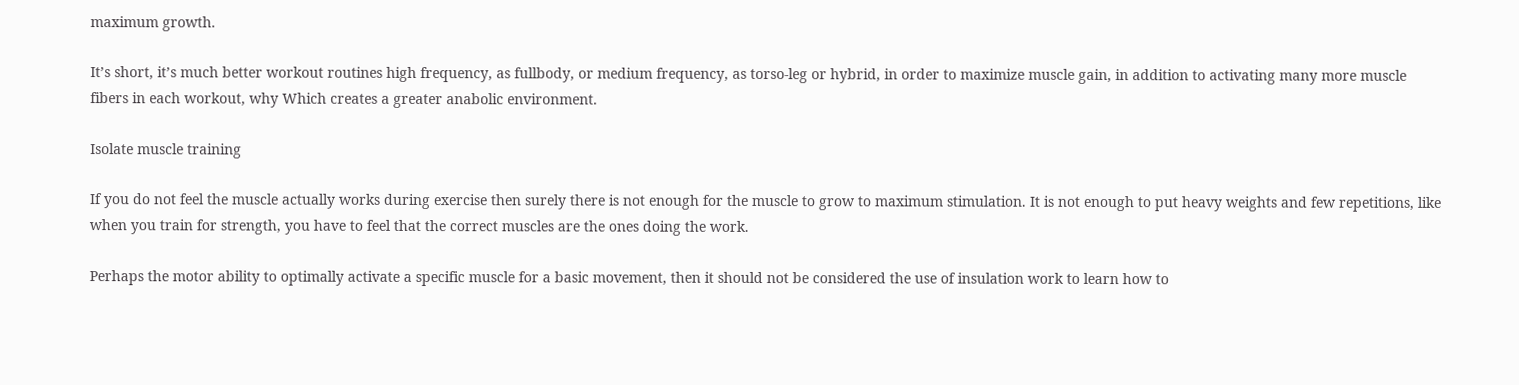maximum growth.

It’s short, it’s much better workout routines high frequency, as fullbody, or medium frequency, as torso-leg or hybrid, in order to maximize muscle gain, in addition to activating many more muscle fibers in each workout, why Which creates a greater anabolic environment.

Isolate muscle training

If you do not feel the muscle actually works during exercise then surely there is not enough for the muscle to grow to maximum stimulation. It is not enough to put heavy weights and few repetitions, like when you train for strength, you have to feel that the correct muscles are the ones doing the work.

Perhaps the motor ability to optimally activate a specific muscle for a basic movement, then it should not be considered the use of insulation work to learn how to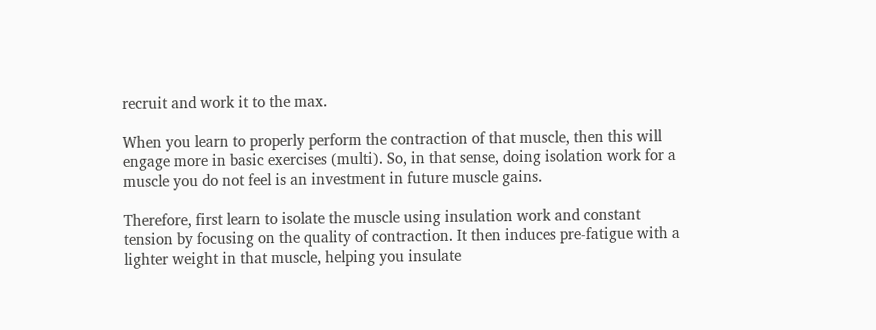recruit and work it to the max.

When you learn to properly perform the contraction of that muscle, then this will engage more in basic exercises (multi). So, in that sense, doing isolation work for a muscle you do not feel is an investment in future muscle gains.

Therefore, first learn to isolate the muscle using insulation work and constant tension by focusing on the quality of contraction. It then induces pre-fatigue with a lighter weight in that muscle, helping you insulate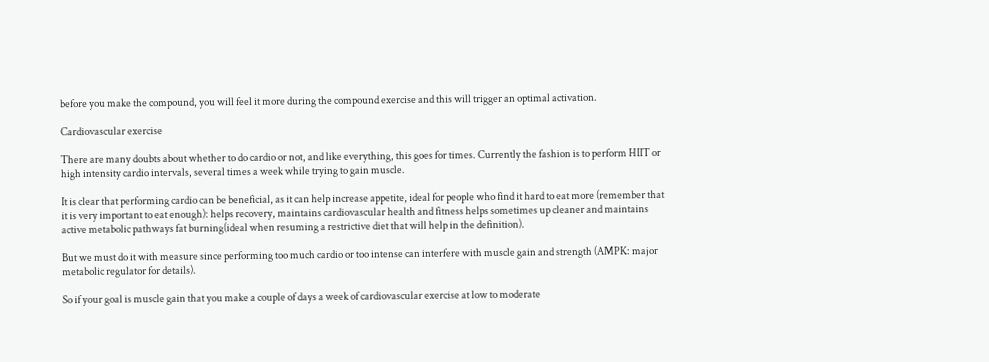before you make the compound, you will feel it more during the compound exercise and this will trigger an optimal activation.

Cardiovascular exercise

There are many doubts about whether to do cardio or not, and like everything, this goes for times. Currently the fashion is to perform HIIT or high intensity cardio intervals, several times a week while trying to gain muscle.

It is clear that performing cardio can be beneficial, as it can help increase appetite, ideal for people who find it hard to eat more (remember that it is very important to eat enough): helps recovery, maintains cardiovascular health and fitness helps sometimes up cleaner and maintains active metabolic pathways fat burning(ideal when resuming a restrictive diet that will help in the definition).

But we must do it with measure since performing too much cardio or too intense can interfere with muscle gain and strength (AMPK: major metabolic regulator for details).

So if your goal is muscle gain that you make a couple of days a week of cardiovascular exercise at low to moderate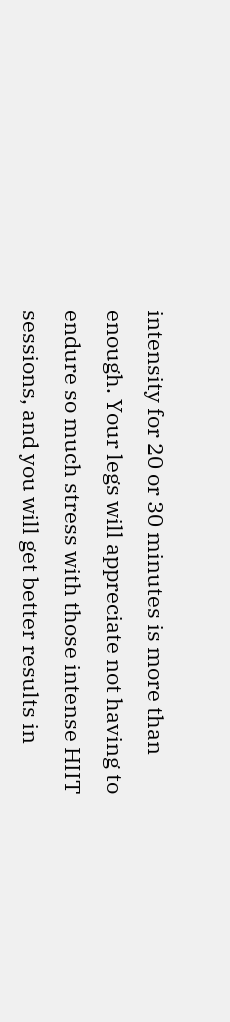intensity for 20 or 30 minutes is more than enough. Your legs will appreciate not having to endure so much stress with those intense HIIT sessions, and you will get better results in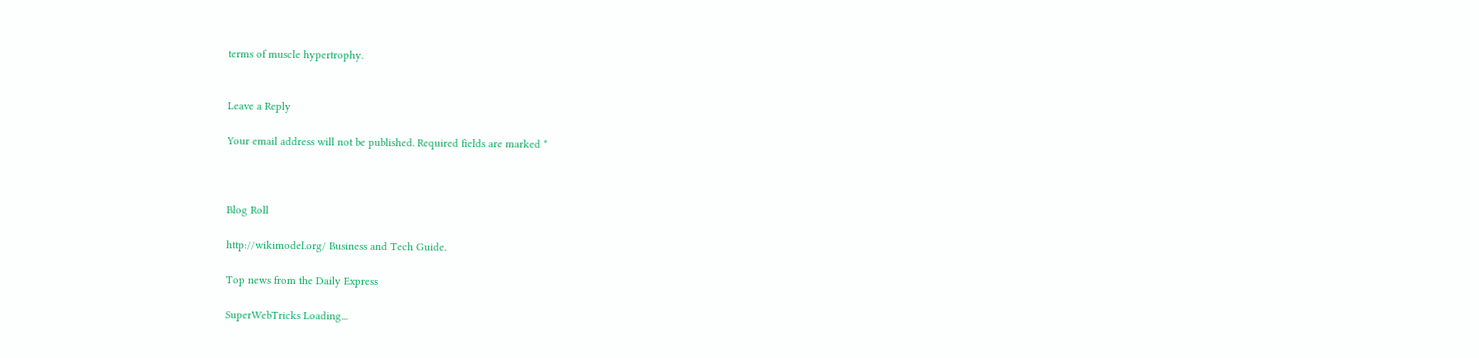terms of muscle hypertrophy.


Leave a Reply

Your email address will not be published. Required fields are marked *



Blog Roll

http://wikimodel.org/ Business and Tech Guide.

Top news from the Daily Express

SuperWebTricks Loading...